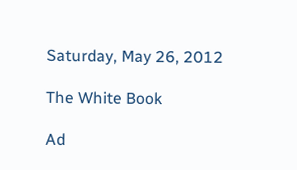Saturday, May 26, 2012

The White Book

Ad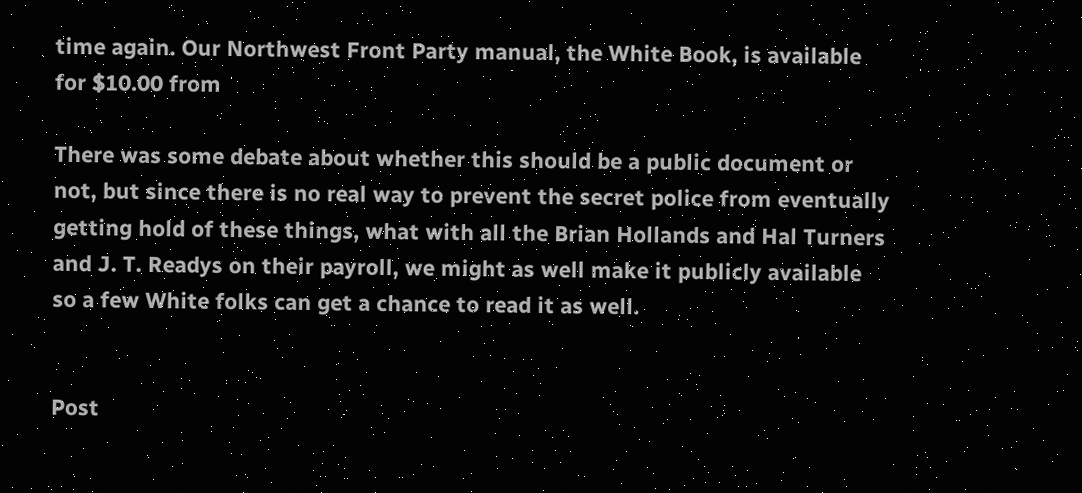time again. Our Northwest Front Party manual, the White Book, is available for $10.00 from

There was some debate about whether this should be a public document or not, but since there is no real way to prevent the secret police from eventually getting hold of these things, what with all the Brian Hollands and Hal Turners and J. T. Readys on their payroll, we might as well make it publicly available so a few White folks can get a chance to read it as well.


Post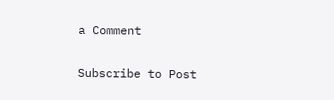a Comment

Subscribe to Post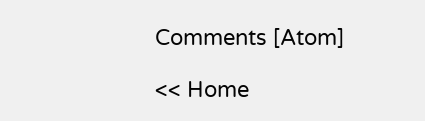Comments [Atom]

<< Home